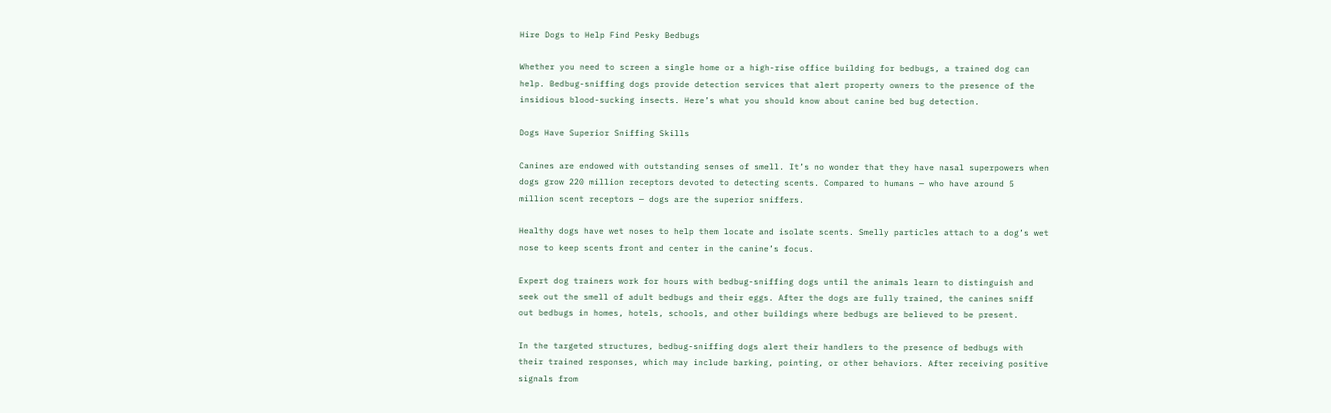Hire Dogs to Help Find Pesky Bedbugs

Whether you need to screen a single home or a high-rise office building for bedbugs, a trained dog can help. Bedbug-sniffing dogs provide detection services that alert property owners to the presence of the insidious blood-sucking insects. Here’s what you should know about canine bed bug detection.

Dogs Have Superior Sniffing Skills

Canines are endowed with outstanding senses of smell. It’s no wonder that they have nasal superpowers when dogs grow 220 million receptors devoted to detecting scents. Compared to humans — who have around 5 million scent receptors — dogs are the superior sniffers.

Healthy dogs have wet noses to help them locate and isolate scents. Smelly particles attach to a dog’s wet nose to keep scents front and center in the canine’s focus.

Expert dog trainers work for hours with bedbug-sniffing dogs until the animals learn to distinguish and seek out the smell of adult bedbugs and their eggs. After the dogs are fully trained, the canines sniff out bedbugs in homes, hotels, schools, and other buildings where bedbugs are believed to be present.

In the targeted structures, bedbug-sniffing dogs alert their handlers to the presence of bedbugs with their trained responses, which may include barking, pointing, or other behaviors. After receiving positive signals from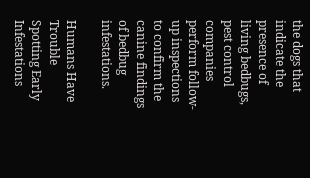the dogs that indicate the presence of living bedbugs, pest control companies perform follow-up inspections to confirm the canine findings of bedbug infestations.

Humans Have Trouble Spotting Early Infestations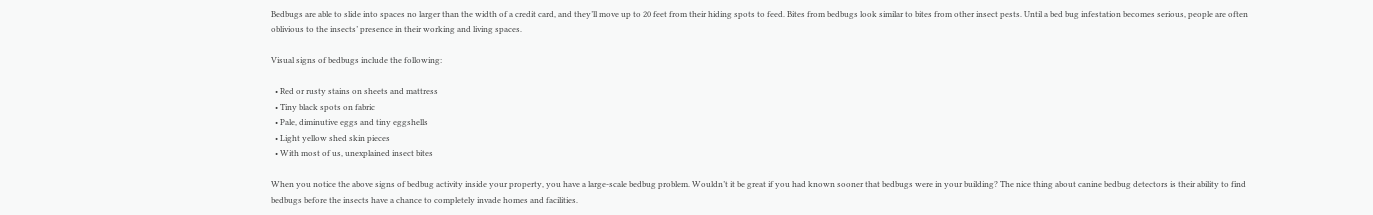Bedbugs are able to slide into spaces no larger than the width of a credit card, and they’ll move up to 20 feet from their hiding spots to feed. Bites from bedbugs look similar to bites from other insect pests. Until a bed bug infestation becomes serious, people are often oblivious to the insects’ presence in their working and living spaces.

Visual signs of bedbugs include the following:

  • Red or rusty stains on sheets and mattress
  • Tiny black spots on fabric
  • Pale, diminutive eggs and tiny eggshells
  • Light yellow shed skin pieces
  • With most of us, unexplained insect bites

When you notice the above signs of bedbug activity inside your property, you have a large-scale bedbug problem. Wouldn’t it be great if you had known sooner that bedbugs were in your building? The nice thing about canine bedbug detectors is their ability to find bedbugs before the insects have a chance to completely invade homes and facilities.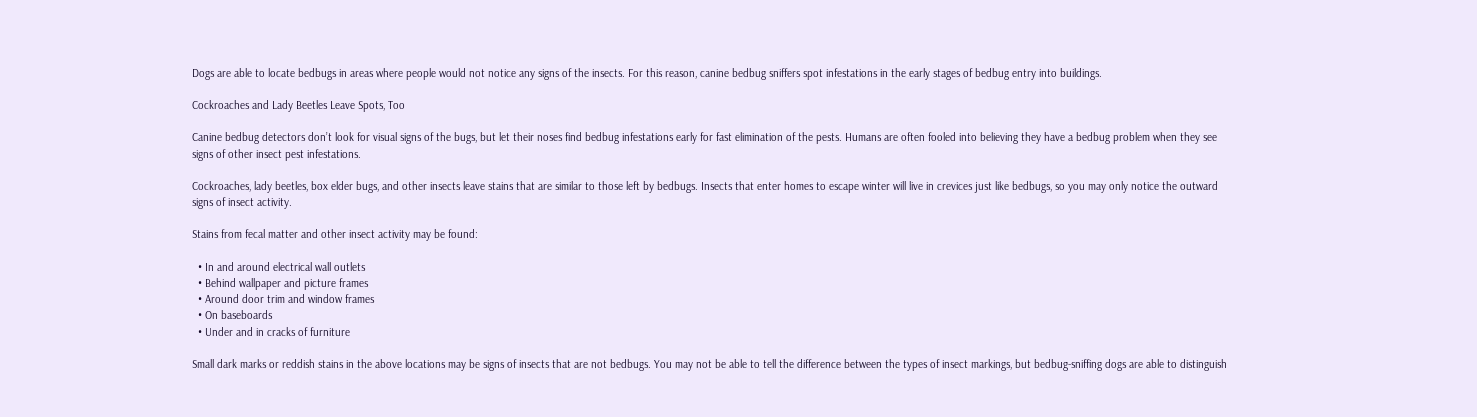Dogs are able to locate bedbugs in areas where people would not notice any signs of the insects. For this reason, canine bedbug sniffers spot infestations in the early stages of bedbug entry into buildings.

Cockroaches and Lady Beetles Leave Spots, Too

Canine bedbug detectors don’t look for visual signs of the bugs, but let their noses find bedbug infestations early for fast elimination of the pests. Humans are often fooled into believing they have a bedbug problem when they see signs of other insect pest infestations.

Cockroaches, lady beetles, box elder bugs, and other insects leave stains that are similar to those left by bedbugs. Insects that enter homes to escape winter will live in crevices just like bedbugs, so you may only notice the outward signs of insect activity.

Stains from fecal matter and other insect activity may be found:

  • In and around electrical wall outlets
  • Behind wallpaper and picture frames
  • Around door trim and window frames
  • On baseboards
  • Under and in cracks of furniture

Small dark marks or reddish stains in the above locations may be signs of insects that are not bedbugs. You may not be able to tell the difference between the types of insect markings, but bedbug-sniffing dogs are able to distinguish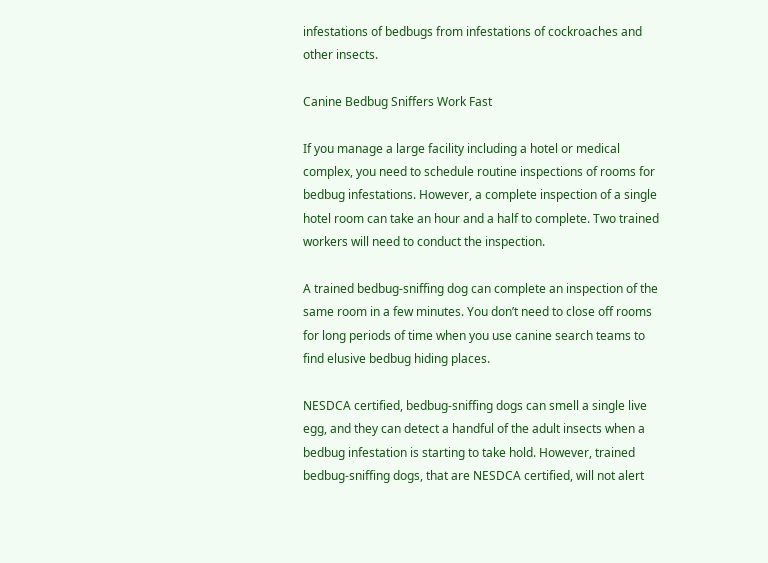infestations of bedbugs from infestations of cockroaches and other insects.

Canine Bedbug Sniffers Work Fast

If you manage a large facility including a hotel or medical complex, you need to schedule routine inspections of rooms for bedbug infestations. However, a complete inspection of a single hotel room can take an hour and a half to complete. Two trained workers will need to conduct the inspection.

A trained bedbug-sniffing dog can complete an inspection of the same room in a few minutes. You don’t need to close off rooms for long periods of time when you use canine search teams to find elusive bedbug hiding places.

NESDCA certified, bedbug-sniffing dogs can smell a single live egg, and they can detect a handful of the adult insects when a bedbug infestation is starting to take hold. However, trained bedbug-sniffing dogs, that are NESDCA certified, will not alert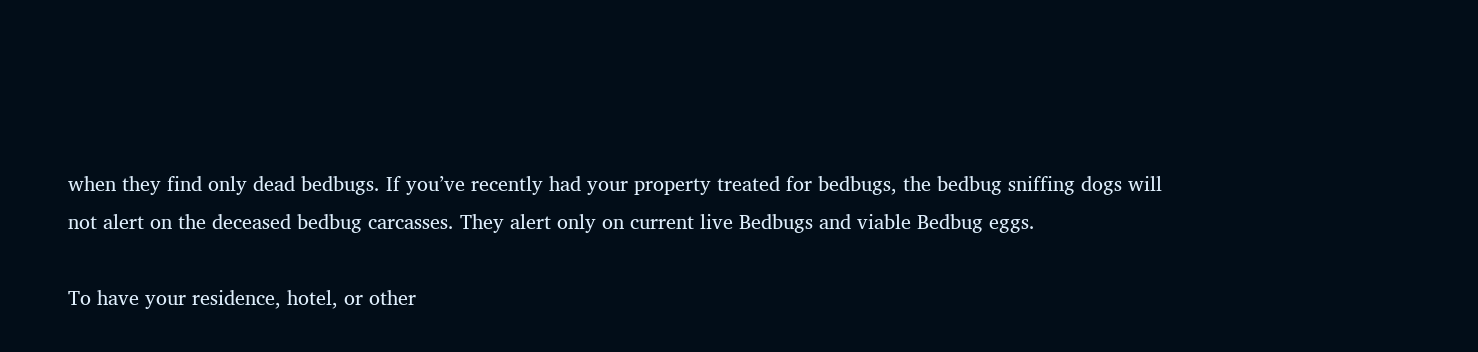when they find only dead bedbugs. If you’ve recently had your property treated for bedbugs, the bedbug sniffing dogs will not alert on the deceased bedbug carcasses. They alert only on current live Bedbugs and viable Bedbug eggs.

To have your residence, hotel, or other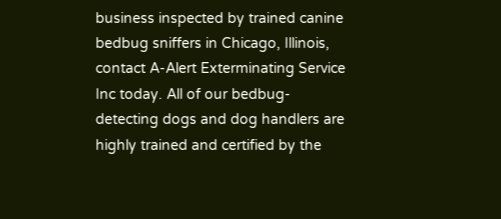business inspected by trained canine bedbug sniffers in Chicago, Illinois, contact A-Alert Exterminating Service Inc today. All of our bedbug-detecting dogs and dog handlers are highly trained and certified by the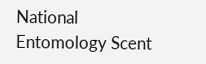National Entomology Scent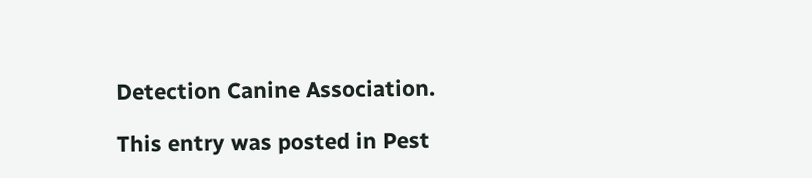Detection Canine Association.

This entry was posted in Pest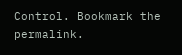Control. Bookmark the permalink.